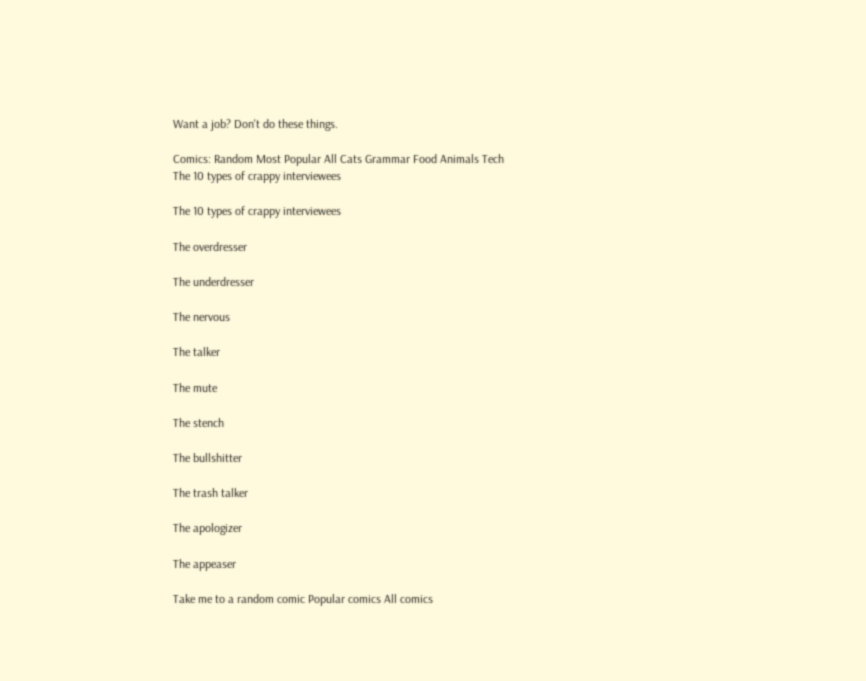Want a job? Don't do these things.

Comics: Random Most Popular All Cats Grammar Food Animals Tech
The 10 types of crappy interviewees

The 10 types of crappy interviewees

The overdresser

The underdresser

The nervous

The talker

The mute

The stench

The bullshitter

The trash talker

The apologizer

The appeaser

Take me to a random comic Popular comics All comics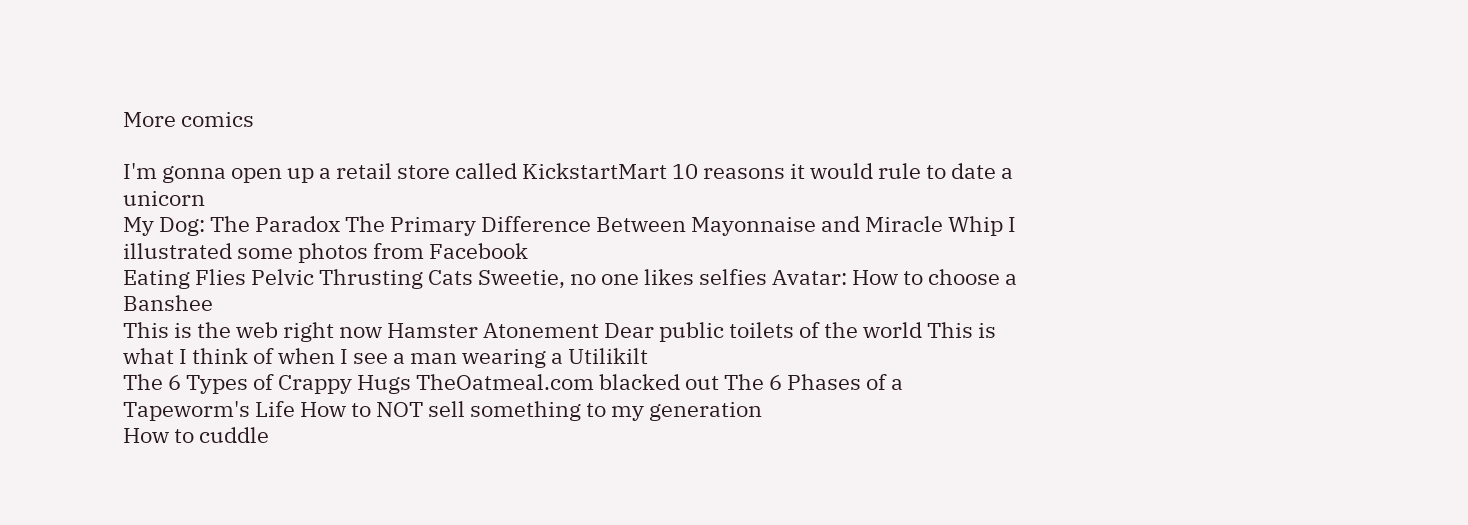More comics

I'm gonna open up a retail store called KickstartMart 10 reasons it would rule to date a unicorn
My Dog: The Paradox The Primary Difference Between Mayonnaise and Miracle Whip I illustrated some photos from Facebook
Eating Flies Pelvic Thrusting Cats Sweetie, no one likes selfies Avatar: How to choose a Banshee
This is the web right now Hamster Atonement Dear public toilets of the world This is what I think of when I see a man wearing a Utilikilt
The 6 Types of Crappy Hugs TheOatmeal.com blacked out The 6 Phases of a Tapeworm's Life How to NOT sell something to my generation
How to cuddle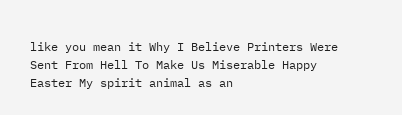like you mean it Why I Believe Printers Were Sent From Hell To Make Us Miserable Happy Easter My spirit animal as an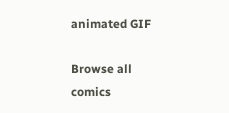animated GIF

Browse all comics